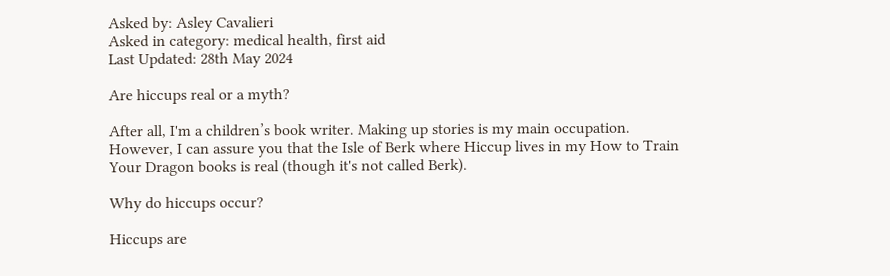Asked by: Asley Cavalieri
Asked in category: medical health, first aid
Last Updated: 28th May 2024

Are hiccups real or a myth?

After all, I'm a children’s book writer. Making up stories is my main occupation. However, I can assure you that the Isle of Berk where Hiccup lives in my How to Train Your Dragon books is real (though it's not called Berk).

Why do hiccups occur?

Hiccups are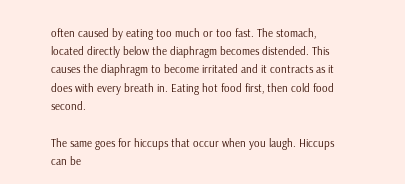often caused by eating too much or too fast. The stomach, located directly below the diaphragm becomes distended. This causes the diaphragm to become irritated and it contracts as it does with every breath in. Eating hot food first, then cold food second.

The same goes for hiccups that occur when you laugh. Hiccups can be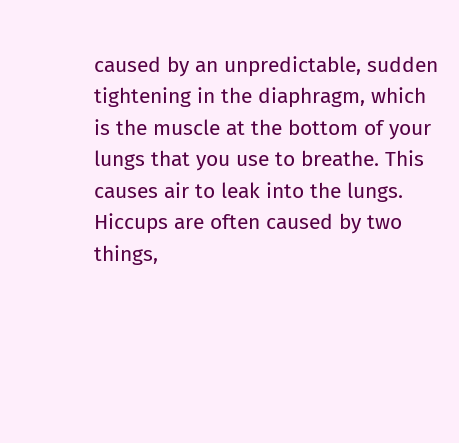caused by an unpredictable, sudden tightening in the diaphragm, which is the muscle at the bottom of your lungs that you use to breathe. This causes air to leak into the lungs. Hiccups are often caused by two things,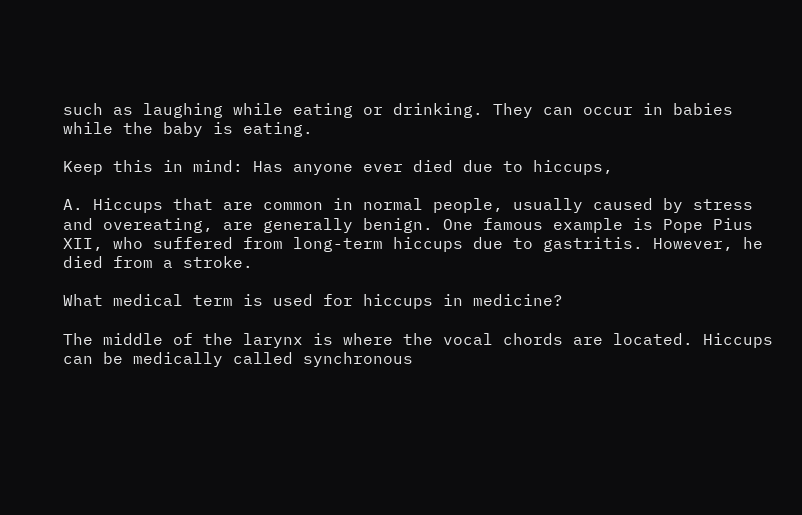such as laughing while eating or drinking. They can occur in babies while the baby is eating.

Keep this in mind: Has anyone ever died due to hiccups,

A. Hiccups that are common in normal people, usually caused by stress and overeating, are generally benign. One famous example is Pope Pius XII, who suffered from long-term hiccups due to gastritis. However, he died from a stroke.

What medical term is used for hiccups in medicine?

The middle of the larynx is where the vocal chords are located. Hiccups can be medically called synchronous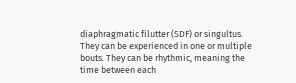diaphragmatic filutter (SDF) or singultus. They can be experienced in one or multiple bouts. They can be rhythmic, meaning the time between each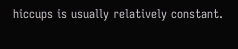hiccups is usually relatively constant.